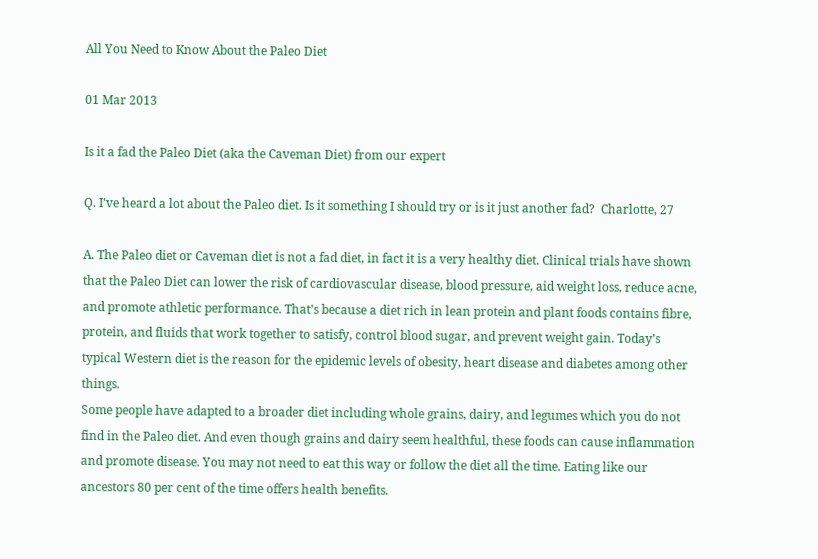All You Need to Know About the Paleo Diet

01 Mar 2013

Is it a fad the Paleo Diet (aka the Caveman Diet) from our expert

Q. I’ve heard a lot about the Paleo diet. Is it something I should try or is it just another fad?  Charlotte, 27

A. The Paleo diet or Caveman diet is not a fad diet, in fact it is a very healthy diet. Clinical trials have shown that the Paleo Diet can lower the risk of cardiovascular disease, blood pressure, aid weight loss, reduce acne, and promote athletic performance. That’s because a diet rich in lean protein and plant foods contains fibre, protein, and fluids that work together to satisfy, control blood sugar, and prevent weight gain. Today’s typical Western diet is the reason for the epidemic levels of obesity, heart disease and diabetes among other things.
Some people have adapted to a broader diet including whole grains, dairy, and legumes which you do not find in the Paleo diet. And even though grains and dairy seem healthful, these foods can cause inflammation and promote disease. You may not need to eat this way or follow the diet all the time. Eating like our ancestors 80 per cent of the time offers health benefits.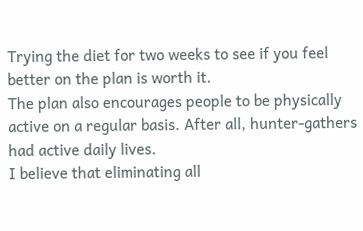Trying the diet for two weeks to see if you feel better on the plan is worth it.
The plan also encourages people to be physically active on a regular basis. After all, hunter-gathers had active daily lives.
I believe that eliminating all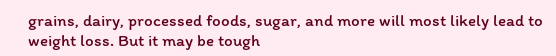grains, dairy, processed foods, sugar, and more will most likely lead to weight loss. But it may be tough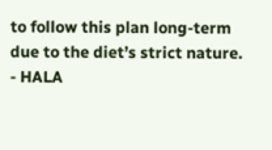to follow this plan long-term due to the diet’s strict nature. - HALA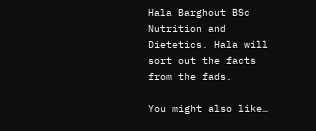Hala Barghout BSc Nutrition and Dietetics. Hala will sort out the facts from the fads.

You might also like…